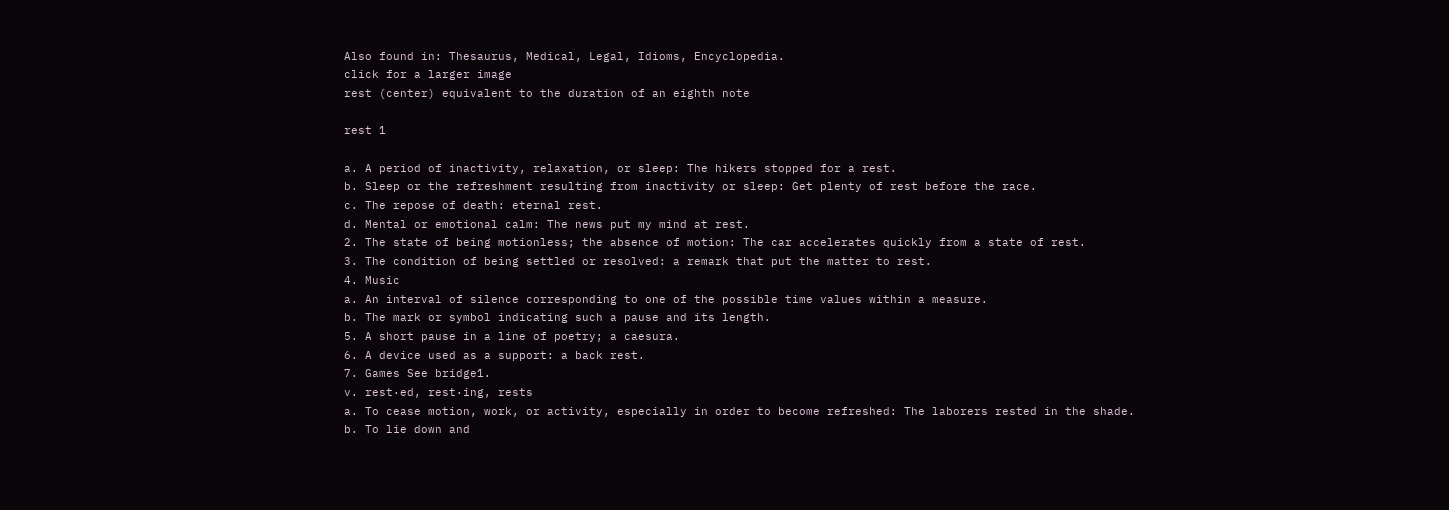Also found in: Thesaurus, Medical, Legal, Idioms, Encyclopedia.
click for a larger image
rest (center) equivalent to the duration of an eighth note

rest 1

a. A period of inactivity, relaxation, or sleep: The hikers stopped for a rest.
b. Sleep or the refreshment resulting from inactivity or sleep: Get plenty of rest before the race.
c. The repose of death: eternal rest.
d. Mental or emotional calm: The news put my mind at rest.
2. The state of being motionless; the absence of motion: The car accelerates quickly from a state of rest.
3. The condition of being settled or resolved: a remark that put the matter to rest.
4. Music
a. An interval of silence corresponding to one of the possible time values within a measure.
b. The mark or symbol indicating such a pause and its length.
5. A short pause in a line of poetry; a caesura.
6. A device used as a support: a back rest.
7. Games See bridge1.
v. rest·ed, rest·ing, rests
a. To cease motion, work, or activity, especially in order to become refreshed: The laborers rested in the shade.
b. To lie down and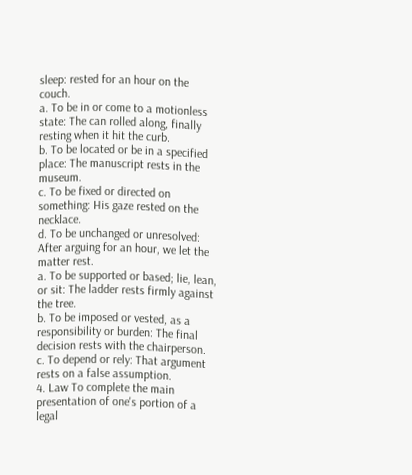sleep: rested for an hour on the couch.
a. To be in or come to a motionless state: The can rolled along, finally resting when it hit the curb.
b. To be located or be in a specified place: The manuscript rests in the museum.
c. To be fixed or directed on something: His gaze rested on the necklace.
d. To be unchanged or unresolved: After arguing for an hour, we let the matter rest.
a. To be supported or based; lie, lean, or sit: The ladder rests firmly against the tree.
b. To be imposed or vested, as a responsibility or burden: The final decision rests with the chairperson.
c. To depend or rely: That argument rests on a false assumption.
4. Law To complete the main presentation of one's portion of a legal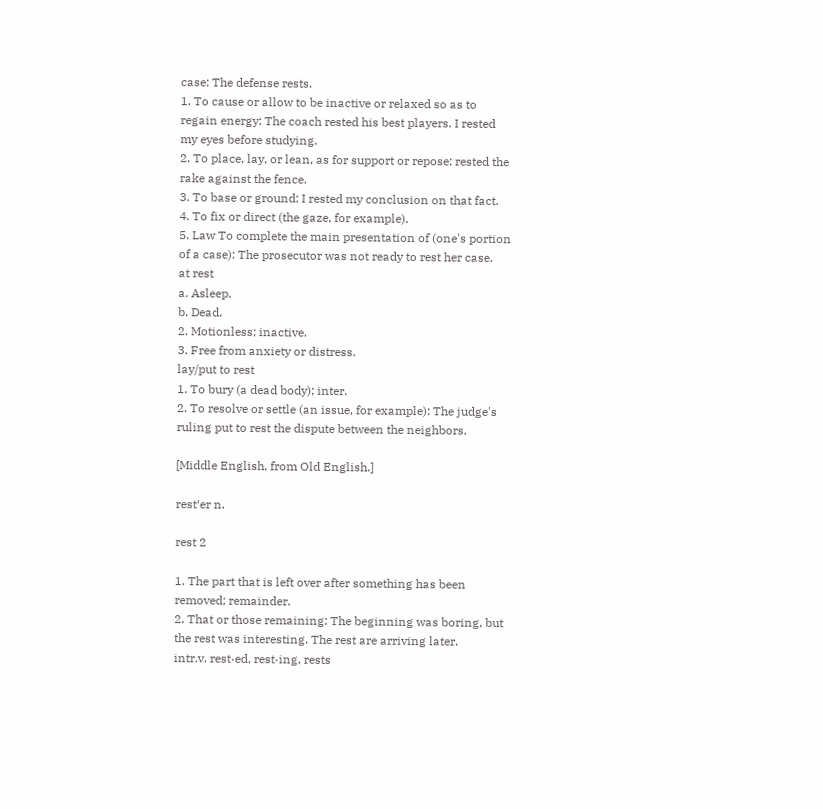case: The defense rests.
1. To cause or allow to be inactive or relaxed so as to regain energy: The coach rested his best players. I rested my eyes before studying.
2. To place, lay, or lean, as for support or repose: rested the rake against the fence.
3. To base or ground: I rested my conclusion on that fact.
4. To fix or direct (the gaze, for example).
5. Law To complete the main presentation of (one's portion of a case): The prosecutor was not ready to rest her case.
at rest
a. Asleep.
b. Dead.
2. Motionless; inactive.
3. Free from anxiety or distress.
lay/put to rest
1. To bury (a dead body); inter.
2. To resolve or settle (an issue, for example): The judge's ruling put to rest the dispute between the neighbors.

[Middle English, from Old English.]

rest′er n.

rest 2

1. The part that is left over after something has been removed; remainder.
2. That or those remaining: The beginning was boring, but the rest was interesting. The rest are arriving later.
intr.v. rest·ed, rest·ing, rests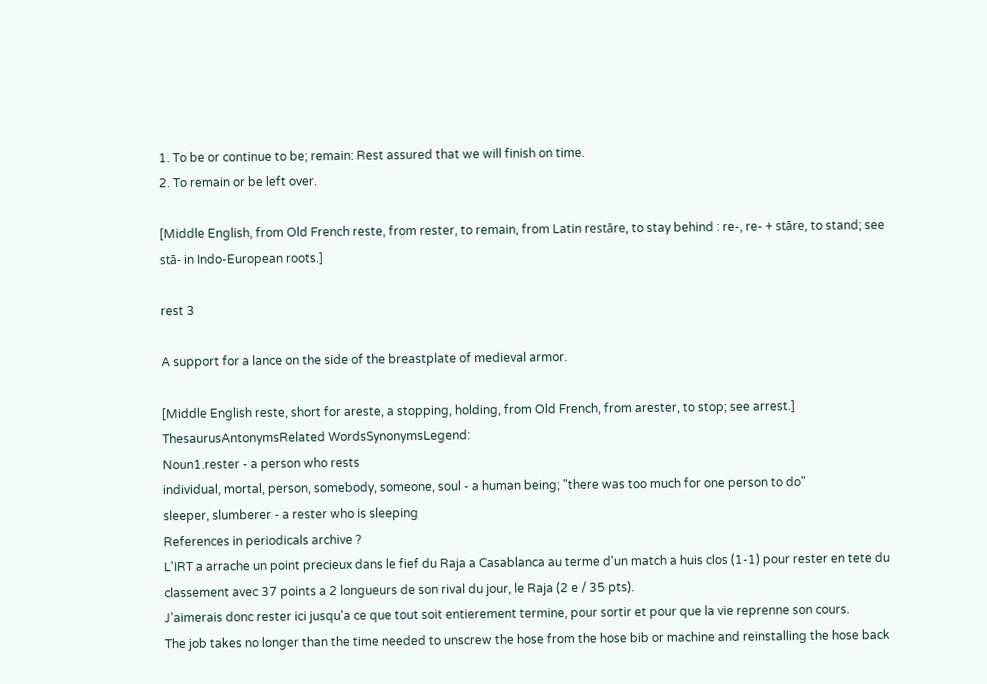1. To be or continue to be; remain: Rest assured that we will finish on time.
2. To remain or be left over.

[Middle English, from Old French reste, from rester, to remain, from Latin restāre, to stay behind : re-, re- + stāre, to stand; see stā- in Indo-European roots.]

rest 3

A support for a lance on the side of the breastplate of medieval armor.

[Middle English reste, short for areste, a stopping, holding, from Old French, from arester, to stop; see arrest.]
ThesaurusAntonymsRelated WordsSynonymsLegend:
Noun1.rester - a person who rests
individual, mortal, person, somebody, someone, soul - a human being; "there was too much for one person to do"
sleeper, slumberer - a rester who is sleeping
References in periodicals archive ?
L'IRT a arrache un point precieux dans le fief du Raja a Casablanca au terme d'un match a huis clos (1-1) pour rester en tete du classement avec 37 points a 2 longueurs de son rival du jour, le Raja (2 e / 35 pts).
J'aimerais donc rester ici jusqu'a ce que tout soit entierement termine, pour sortir et pour que la vie reprenne son cours.
The job takes no longer than the time needed to unscrew the hose from the hose bib or machine and reinstalling the hose back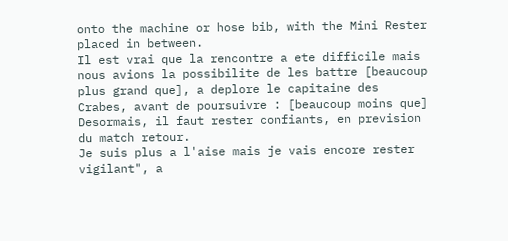onto the machine or hose bib, with the Mini Rester placed in between.
Il est vrai que la rencontre a ete difficile mais nous avions la possibilite de les battre [beaucoup plus grand que], a deplore le capitaine des Crabes, avant de poursuivre : [beaucoup moins que] Desormais, il faut rester confiants, en prevision du match retour.
Je suis plus a l'aise mais je vais encore rester vigilant", a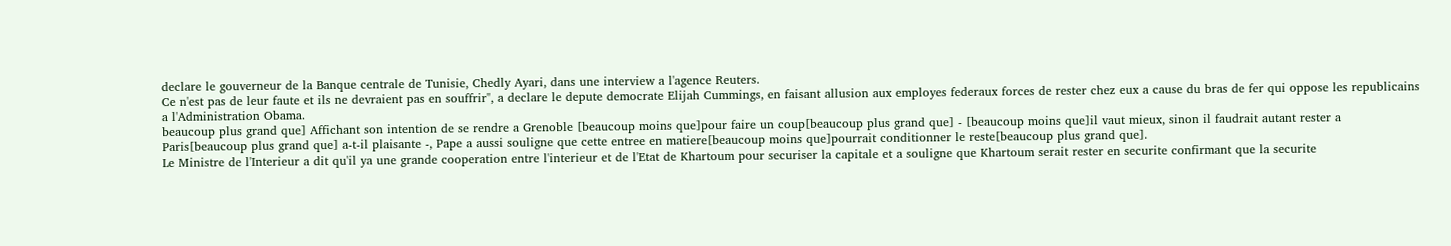declare le gouverneur de la Banque centrale de Tunisie, Chedly Ayari, dans une interview a l'agence Reuters.
Ce n'est pas de leur faute et ils ne devraient pas en souffrir", a declare le depute democrate Elijah Cummings, en faisant allusion aux employes federaux forces de rester chez eux a cause du bras de fer qui oppose les republicains a l'Administration Obama.
beaucoup plus grand que] Affichant son intention de se rendre a Grenoble [beaucoup moins que]pour faire un coup[beaucoup plus grand que] - [beaucoup moins que]il vaut mieux, sinon il faudrait autant rester a Paris[beaucoup plus grand que] a-t-il plaisante -, Pape a aussi souligne que cette entree en matiere[beaucoup moins que]pourrait conditionner le reste[beaucoup plus grand que].
Le Ministre de l'Interieur a dit qu'il ya une grande cooperation entre l'interieur et de l'Etat de Khartoum pour securiser la capitale et a souligne que Khartoum serait rester en securite confirmant que la securite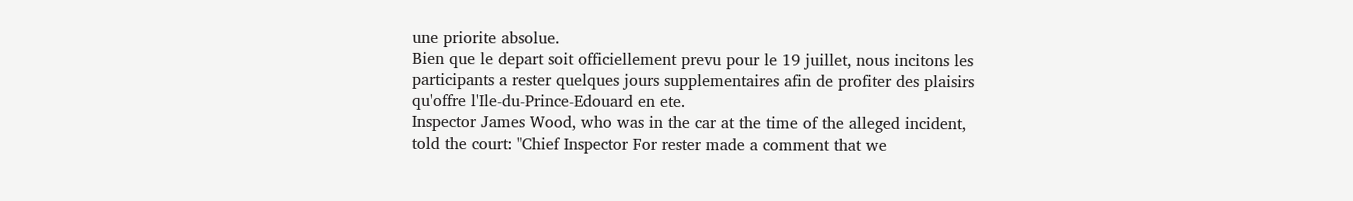une priorite absolue.
Bien que le depart soit officiellement prevu pour le 19 juillet, nous incitons les participants a rester quelques jours supplementaires afin de profiter des plaisirs qu'offre l'Ile-du-Prince-Edouard en ete.
Inspector James Wood, who was in the car at the time of the alleged incident, told the court: "Chief Inspector For rester made a comment that we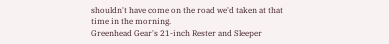shouldn't have come on the road we'd taken at that time in the morning.
Greenhead Gear's 21-inch Rester and Sleeper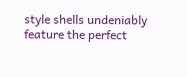style shells undeniably feature the perfect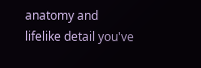anatomy and lifelike detail you've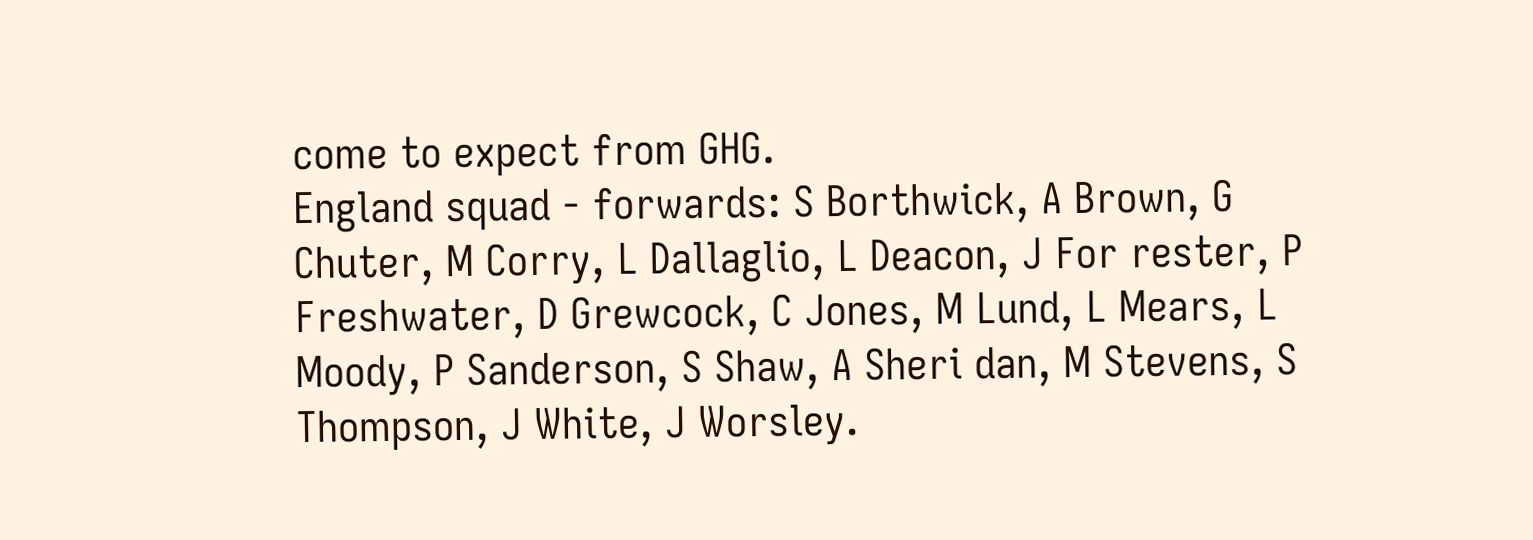come to expect from GHG.
England squad - forwards: S Borthwick, A Brown, G Chuter, M Corry, L Dallaglio, L Deacon, J For rester, P Freshwater, D Grewcock, C Jones, M Lund, L Mears, L Moody, P Sanderson, S Shaw, A Sheri dan, M Stevens, S Thompson, J White, J Worsley.